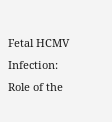Fetal HCMV Infection: Role of the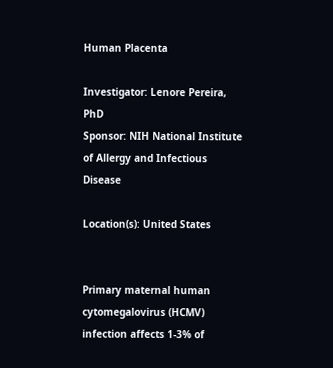Human Placenta

Investigator: Lenore Pereira, PhD
Sponsor: NIH National Institute of Allergy and Infectious Disease

Location(s): United States


Primary maternal human cytomegalovirus (HCMV) infection affects 1-3% of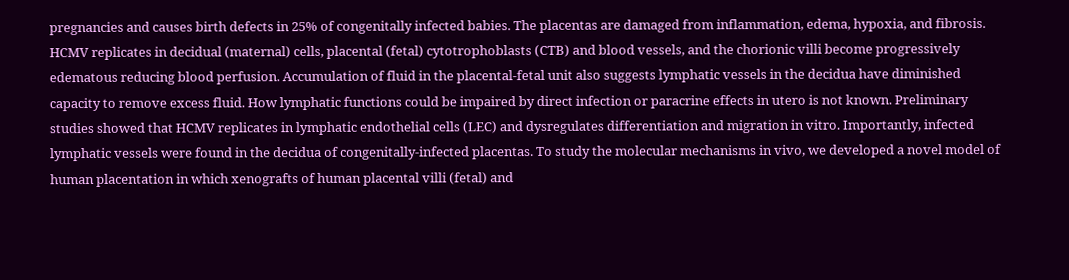pregnancies and causes birth defects in 25% of congenitally infected babies. The placentas are damaged from inflammation, edema, hypoxia, and fibrosis. HCMV replicates in decidual (maternal) cells, placental (fetal) cytotrophoblasts (CTB) and blood vessels, and the chorionic villi become progressively edematous reducing blood perfusion. Accumulation of fluid in the placental-fetal unit also suggests lymphatic vessels in the decidua have diminished capacity to remove excess fluid. How lymphatic functions could be impaired by direct infection or paracrine effects in utero is not known. Preliminary studies showed that HCMV replicates in lymphatic endothelial cells (LEC) and dysregulates differentiation and migration in vitro. Importantly, infected lymphatic vessels were found in the decidua of congenitally-infected placentas. To study the molecular mechanisms in vivo, we developed a novel model of human placentation in which xenografts of human placental villi (fetal) and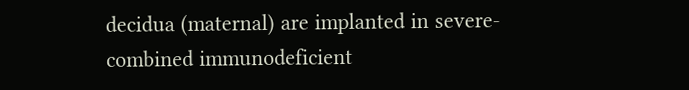decidua (maternal) are implanted in severe-combined immunodeficient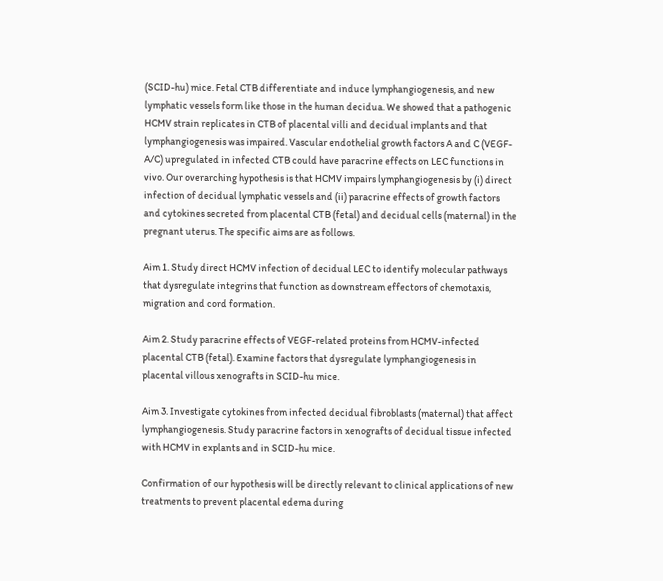(SCID-hu) mice. Fetal CTB differentiate and induce lymphangiogenesis, and new lymphatic vessels form like those in the human decidua. We showed that a pathogenic HCMV strain replicates in CTB of placental villi and decidual implants and that lymphangiogenesis was impaired. Vascular endothelial growth factors A and C (VEGF-A/C) upregulated in infected CTB could have paracrine effects on LEC functions in vivo. Our overarching hypothesis is that HCMV impairs lymphangiogenesis by (i) direct infection of decidual lymphatic vessels and (ii) paracrine effects of growth factors and cytokines secreted from placental CTB (fetal) and decidual cells (maternal) in the pregnant uterus. The specific aims are as follows.

Aim 1. Study direct HCMV infection of decidual LEC to identify molecular pathways that dysregulate integrins that function as downstream effectors of chemotaxis, migration and cord formation.

Aim 2. Study paracrine effects of VEGF-related proteins from HCMV-infected placental CTB (fetal). Examine factors that dysregulate lymphangiogenesis in placental villous xenografts in SCID-hu mice.

Aim 3. Investigate cytokines from infected decidual fibroblasts (maternal) that affect lymphangiogenesis. Study paracrine factors in xenografts of decidual tissue infected with HCMV in explants and in SCID-hu mice.

Confirmation of our hypothesis will be directly relevant to clinical applications of new treatments to prevent placental edema during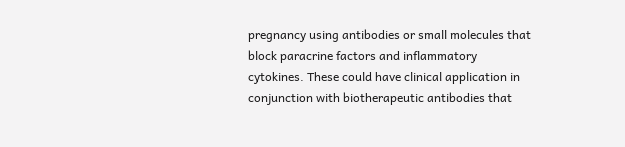pregnancy using antibodies or small molecules that block paracrine factors and inflammatory cytokines. These could have clinical application in conjunction with biotherapeutic antibodies that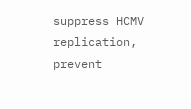suppress HCMV replication, prevent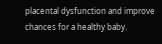placental dysfunction and improve chances for a healthy baby.